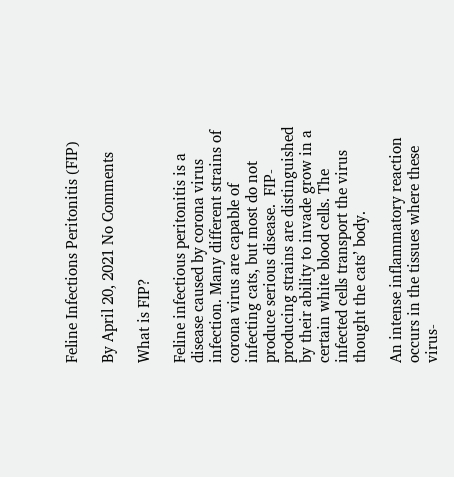Feline Infections Peritonitis (FIP)

By April 20, 2021 No Comments

What is FIP?

Feline infectious peritonitis is a disease caused by corona virus infection. Many different strains of corona virus are capable of infecting cats, but most do not produce serious disease.  FIP- producing strains are distinguished by their ability to invade grow in a certain white blood cells. The infected cells transport the virus thought the cats’ body.

An intense inflammatory reaction occurs in the tissues where these virus-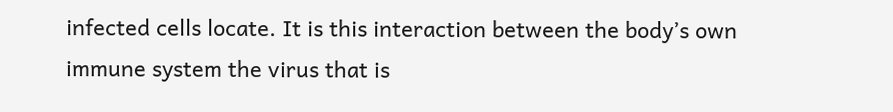infected cells locate. It is this interaction between the body’s own immune system the virus that is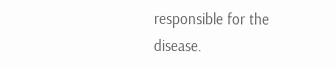responsible for the disease.